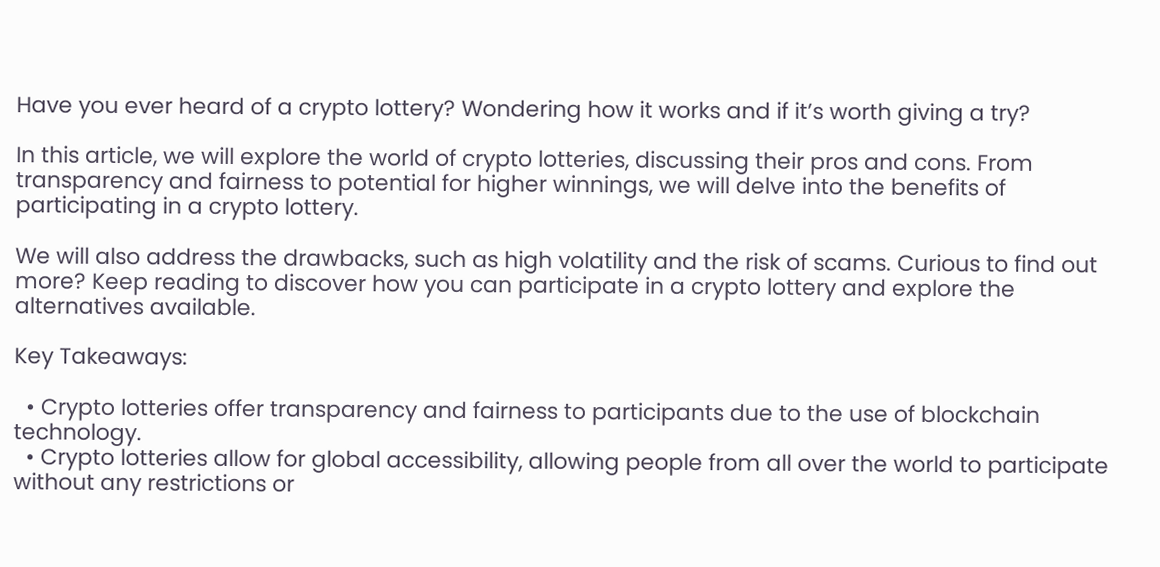Have you ever heard of a crypto lottery? Wondering how it works and if it’s worth giving a try?

In this article, we will explore the world of crypto lotteries, discussing their pros and cons. From transparency and fairness to potential for higher winnings, we will delve into the benefits of participating in a crypto lottery.

We will also address the drawbacks, such as high volatility and the risk of scams. Curious to find out more? Keep reading to discover how you can participate in a crypto lottery and explore the alternatives available.

Key Takeaways:

  • Crypto lotteries offer transparency and fairness to participants due to the use of blockchain technology.
  • Crypto lotteries allow for global accessibility, allowing people from all over the world to participate without any restrictions or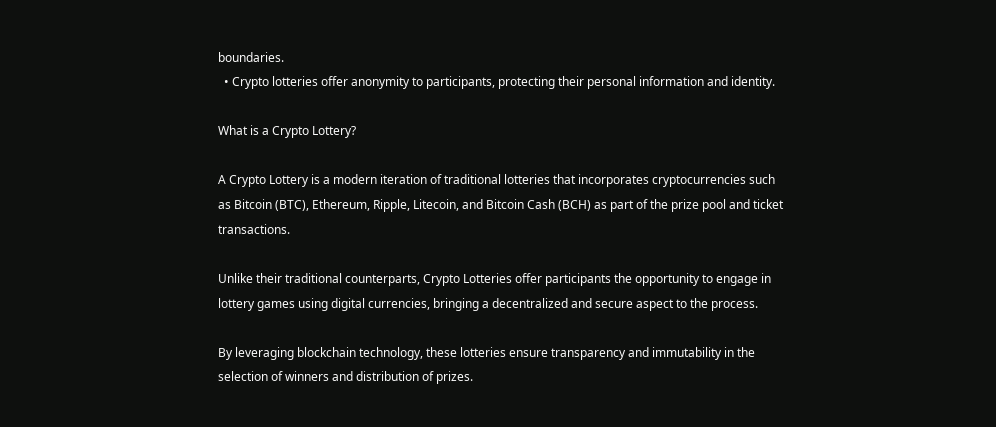boundaries.
  • Crypto lotteries offer anonymity to participants, protecting their personal information and identity.

What is a Crypto Lottery?

A Crypto Lottery is a modern iteration of traditional lotteries that incorporates cryptocurrencies such as Bitcoin (BTC), Ethereum, Ripple, Litecoin, and Bitcoin Cash (BCH) as part of the prize pool and ticket transactions.

Unlike their traditional counterparts, Crypto Lotteries offer participants the opportunity to engage in lottery games using digital currencies, bringing a decentralized and secure aspect to the process.

By leveraging blockchain technology, these lotteries ensure transparency and immutability in the selection of winners and distribution of prizes.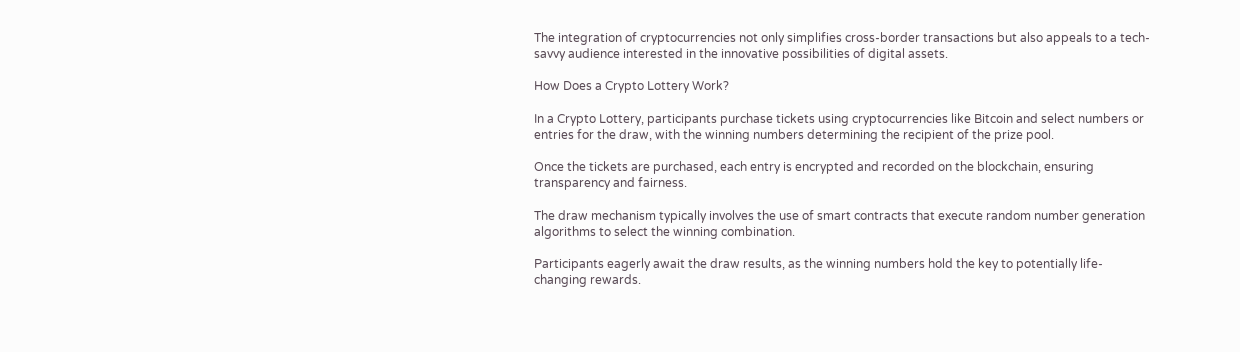The integration of cryptocurrencies not only simplifies cross-border transactions but also appeals to a tech-savvy audience interested in the innovative possibilities of digital assets.

How Does a Crypto Lottery Work?

In a Crypto Lottery, participants purchase tickets using cryptocurrencies like Bitcoin and select numbers or entries for the draw, with the winning numbers determining the recipient of the prize pool.

Once the tickets are purchased, each entry is encrypted and recorded on the blockchain, ensuring transparency and fairness.

The draw mechanism typically involves the use of smart contracts that execute random number generation algorithms to select the winning combination.

Participants eagerly await the draw results, as the winning numbers hold the key to potentially life-changing rewards.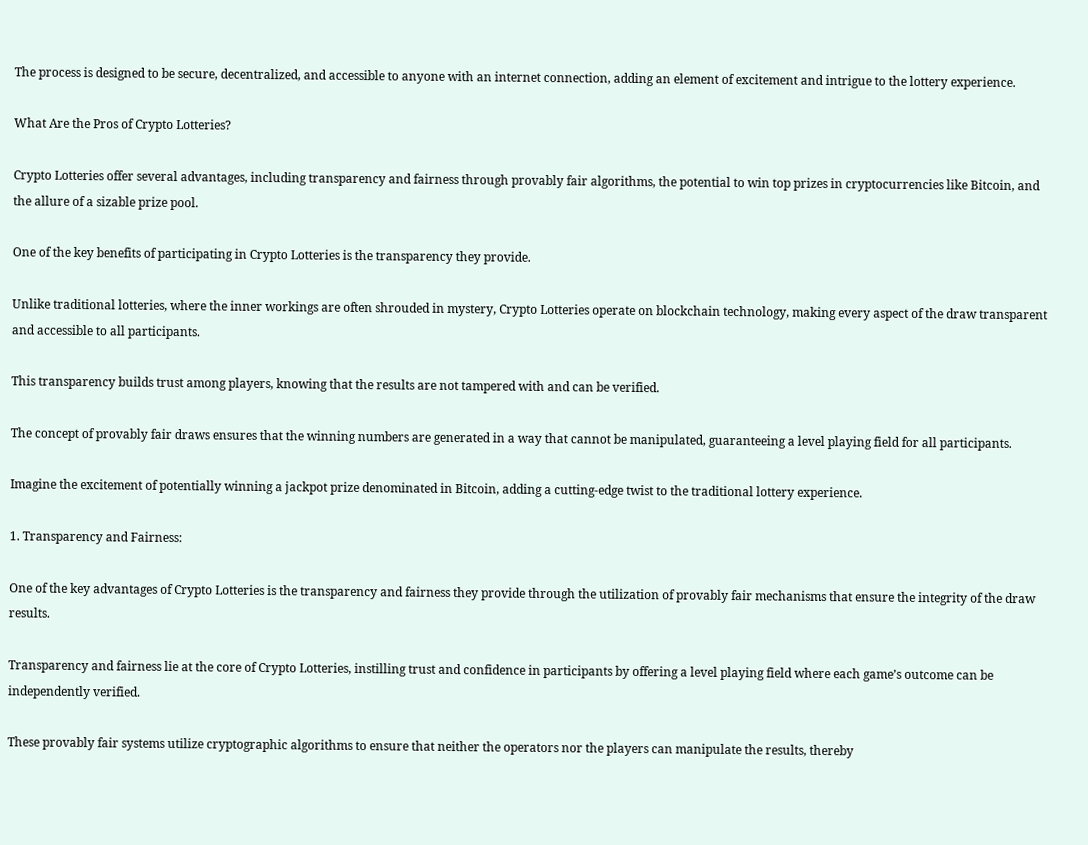The process is designed to be secure, decentralized, and accessible to anyone with an internet connection, adding an element of excitement and intrigue to the lottery experience.

What Are the Pros of Crypto Lotteries?

Crypto Lotteries offer several advantages, including transparency and fairness through provably fair algorithms, the potential to win top prizes in cryptocurrencies like Bitcoin, and the allure of a sizable prize pool.

One of the key benefits of participating in Crypto Lotteries is the transparency they provide.

Unlike traditional lotteries, where the inner workings are often shrouded in mystery, Crypto Lotteries operate on blockchain technology, making every aspect of the draw transparent and accessible to all participants.

This transparency builds trust among players, knowing that the results are not tampered with and can be verified.

The concept of provably fair draws ensures that the winning numbers are generated in a way that cannot be manipulated, guaranteeing a level playing field for all participants.

Imagine the excitement of potentially winning a jackpot prize denominated in Bitcoin, adding a cutting-edge twist to the traditional lottery experience.

1. Transparency and Fairness:

One of the key advantages of Crypto Lotteries is the transparency and fairness they provide through the utilization of provably fair mechanisms that ensure the integrity of the draw results.

Transparency and fairness lie at the core of Crypto Lotteries, instilling trust and confidence in participants by offering a level playing field where each game’s outcome can be independently verified.

These provably fair systems utilize cryptographic algorithms to ensure that neither the operators nor the players can manipulate the results, thereby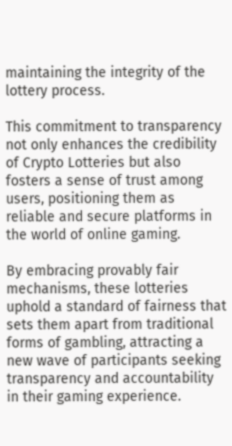maintaining the integrity of the lottery process.

This commitment to transparency not only enhances the credibility of Crypto Lotteries but also fosters a sense of trust among users, positioning them as reliable and secure platforms in the world of online gaming.

By embracing provably fair mechanisms, these lotteries uphold a standard of fairness that sets them apart from traditional forms of gambling, attracting a new wave of participants seeking transparency and accountability in their gaming experience.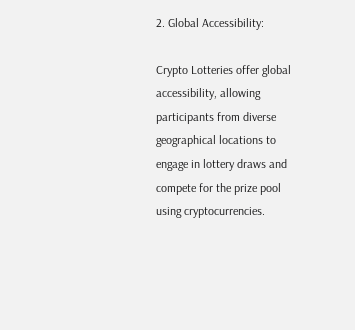2. Global Accessibility:

Crypto Lotteries offer global accessibility, allowing participants from diverse geographical locations to engage in lottery draws and compete for the prize pool using cryptocurrencies.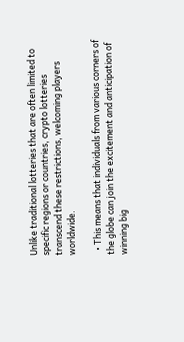Unlike traditional lotteries that are often limited to specific regions or countries, crypto lotteries transcend these restrictions, welcoming players worldwide.

  • This means that individuals from various corners of the globe can join the excitement and anticipation of winning big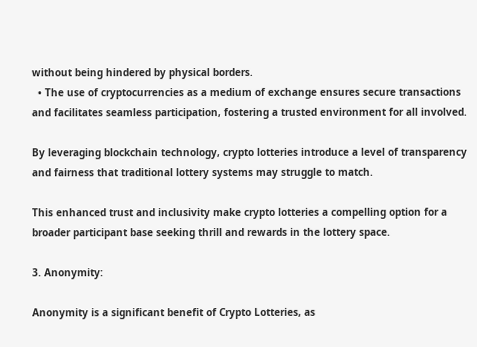without being hindered by physical borders.
  • The use of cryptocurrencies as a medium of exchange ensures secure transactions and facilitates seamless participation, fostering a trusted environment for all involved.

By leveraging blockchain technology, crypto lotteries introduce a level of transparency and fairness that traditional lottery systems may struggle to match.

This enhanced trust and inclusivity make crypto lotteries a compelling option for a broader participant base seeking thrill and rewards in the lottery space.

3. Anonymity:

Anonymity is a significant benefit of Crypto Lotteries, as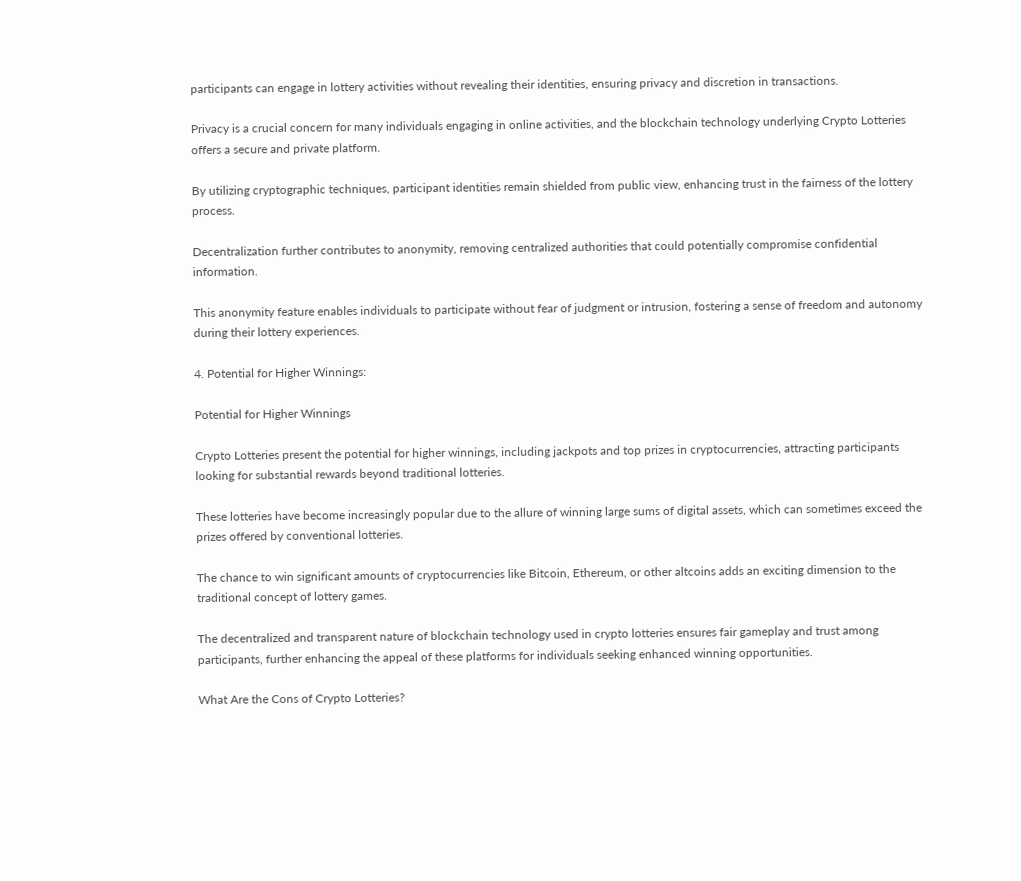participants can engage in lottery activities without revealing their identities, ensuring privacy and discretion in transactions.

Privacy is a crucial concern for many individuals engaging in online activities, and the blockchain technology underlying Crypto Lotteries offers a secure and private platform.

By utilizing cryptographic techniques, participant identities remain shielded from public view, enhancing trust in the fairness of the lottery process.

Decentralization further contributes to anonymity, removing centralized authorities that could potentially compromise confidential information.

This anonymity feature enables individuals to participate without fear of judgment or intrusion, fostering a sense of freedom and autonomy during their lottery experiences.

4. Potential for Higher Winnings:

Potential for Higher Winnings

Crypto Lotteries present the potential for higher winnings, including jackpots and top prizes in cryptocurrencies, attracting participants looking for substantial rewards beyond traditional lotteries.

These lotteries have become increasingly popular due to the allure of winning large sums of digital assets, which can sometimes exceed the prizes offered by conventional lotteries.

The chance to win significant amounts of cryptocurrencies like Bitcoin, Ethereum, or other altcoins adds an exciting dimension to the traditional concept of lottery games.

The decentralized and transparent nature of blockchain technology used in crypto lotteries ensures fair gameplay and trust among participants, further enhancing the appeal of these platforms for individuals seeking enhanced winning opportunities.

What Are the Cons of Crypto Lotteries?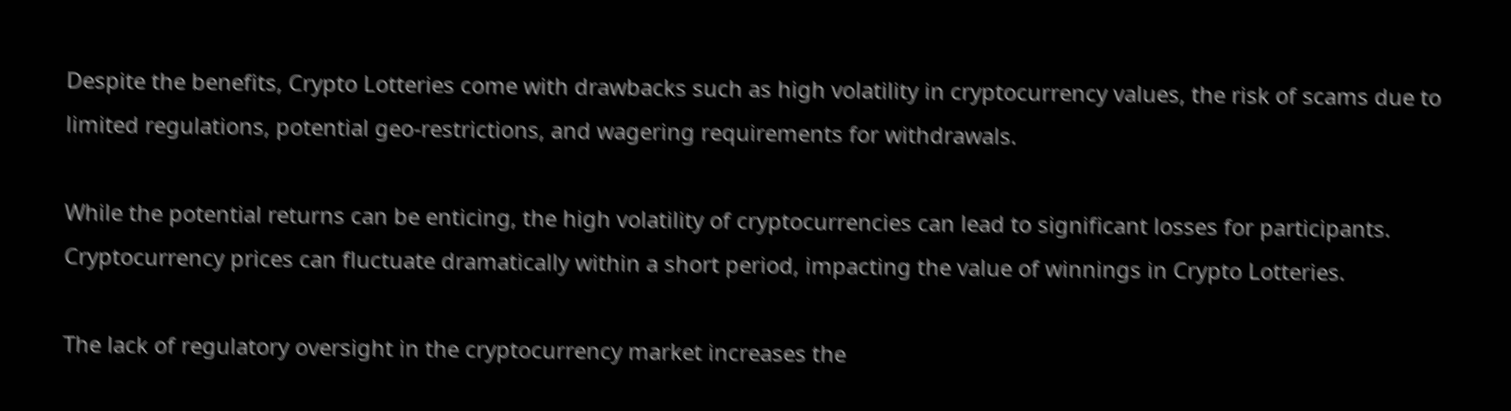Despite the benefits, Crypto Lotteries come with drawbacks such as high volatility in cryptocurrency values, the risk of scams due to limited regulations, potential geo-restrictions, and wagering requirements for withdrawals.

While the potential returns can be enticing, the high volatility of cryptocurrencies can lead to significant losses for participants. Cryptocurrency prices can fluctuate dramatically within a short period, impacting the value of winnings in Crypto Lotteries.

The lack of regulatory oversight in the cryptocurrency market increases the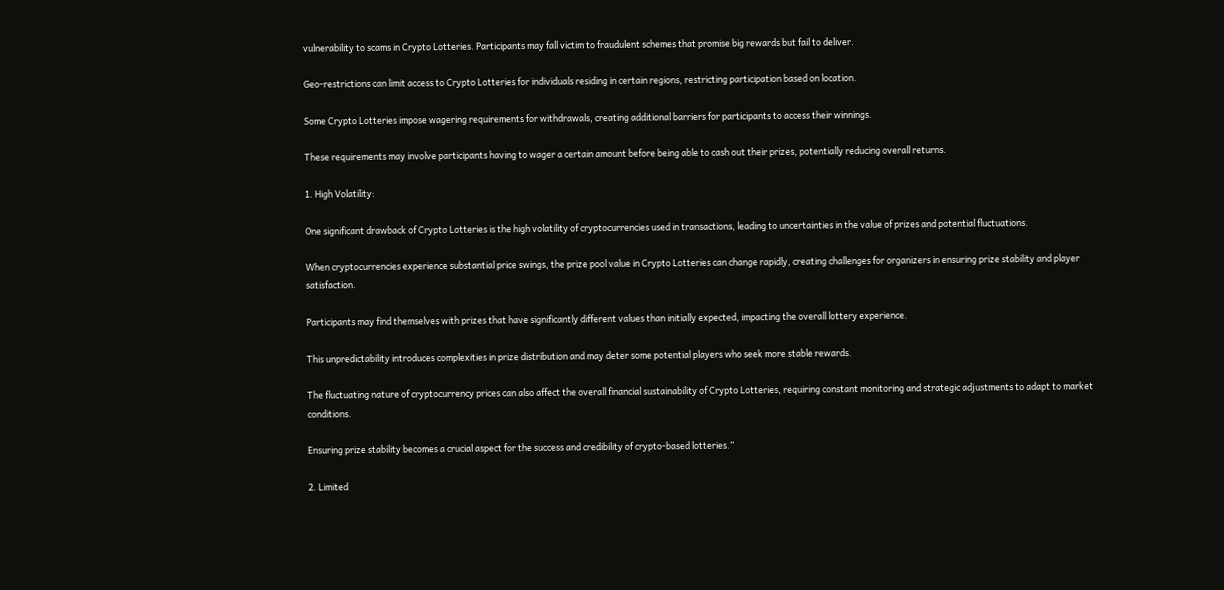vulnerability to scams in Crypto Lotteries. Participants may fall victim to fraudulent schemes that promise big rewards but fail to deliver.

Geo-restrictions can limit access to Crypto Lotteries for individuals residing in certain regions, restricting participation based on location.

Some Crypto Lotteries impose wagering requirements for withdrawals, creating additional barriers for participants to access their winnings.

These requirements may involve participants having to wager a certain amount before being able to cash out their prizes, potentially reducing overall returns.

1. High Volatility:

One significant drawback of Crypto Lotteries is the high volatility of cryptocurrencies used in transactions, leading to uncertainties in the value of prizes and potential fluctuations.

When cryptocurrencies experience substantial price swings, the prize pool value in Crypto Lotteries can change rapidly, creating challenges for organizers in ensuring prize stability and player satisfaction.

Participants may find themselves with prizes that have significantly different values than initially expected, impacting the overall lottery experience.

This unpredictability introduces complexities in prize distribution and may deter some potential players who seek more stable rewards.

The fluctuating nature of cryptocurrency prices can also affect the overall financial sustainability of Crypto Lotteries, requiring constant monitoring and strategic adjustments to adapt to market conditions.

Ensuring prize stability becomes a crucial aspect for the success and credibility of crypto-based lotteries.”

2. Limited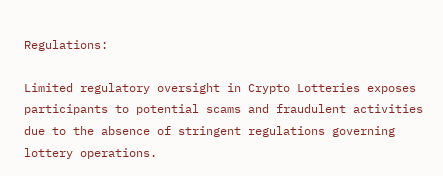Regulations:

Limited regulatory oversight in Crypto Lotteries exposes participants to potential scams and fraudulent activities due to the absence of stringent regulations governing lottery operations.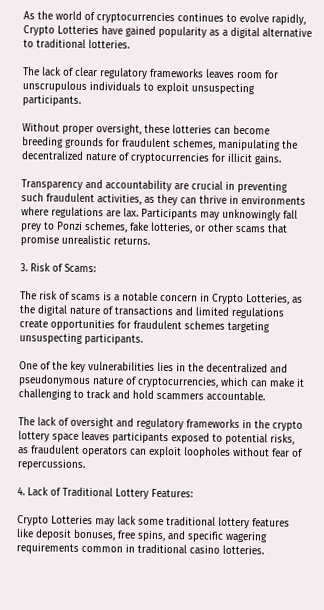As the world of cryptocurrencies continues to evolve rapidly, Crypto Lotteries have gained popularity as a digital alternative to traditional lotteries.

The lack of clear regulatory frameworks leaves room for unscrupulous individuals to exploit unsuspecting participants.

Without proper oversight, these lotteries can become breeding grounds for fraudulent schemes, manipulating the decentralized nature of cryptocurrencies for illicit gains.

Transparency and accountability are crucial in preventing such fraudulent activities, as they can thrive in environments where regulations are lax. Participants may unknowingly fall prey to Ponzi schemes, fake lotteries, or other scams that promise unrealistic returns.

3. Risk of Scams:

The risk of scams is a notable concern in Crypto Lotteries, as the digital nature of transactions and limited regulations create opportunities for fraudulent schemes targeting unsuspecting participants.

One of the key vulnerabilities lies in the decentralized and pseudonymous nature of cryptocurrencies, which can make it challenging to track and hold scammers accountable.

The lack of oversight and regulatory frameworks in the crypto lottery space leaves participants exposed to potential risks, as fraudulent operators can exploit loopholes without fear of repercussions.

4. Lack of Traditional Lottery Features:

Crypto Lotteries may lack some traditional lottery features like deposit bonuses, free spins, and specific wagering requirements common in traditional casino lotteries.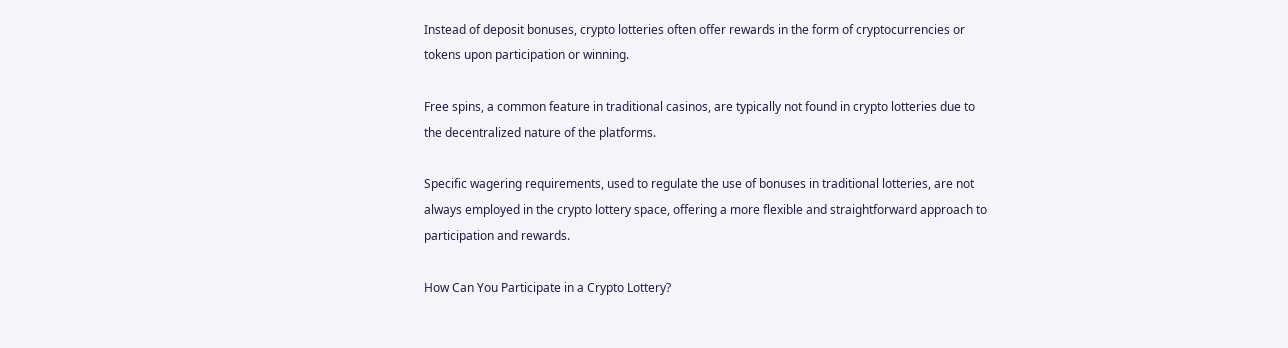Instead of deposit bonuses, crypto lotteries often offer rewards in the form of cryptocurrencies or tokens upon participation or winning.

Free spins, a common feature in traditional casinos, are typically not found in crypto lotteries due to the decentralized nature of the platforms.

Specific wagering requirements, used to regulate the use of bonuses in traditional lotteries, are not always employed in the crypto lottery space, offering a more flexible and straightforward approach to participation and rewards.

How Can You Participate in a Crypto Lottery?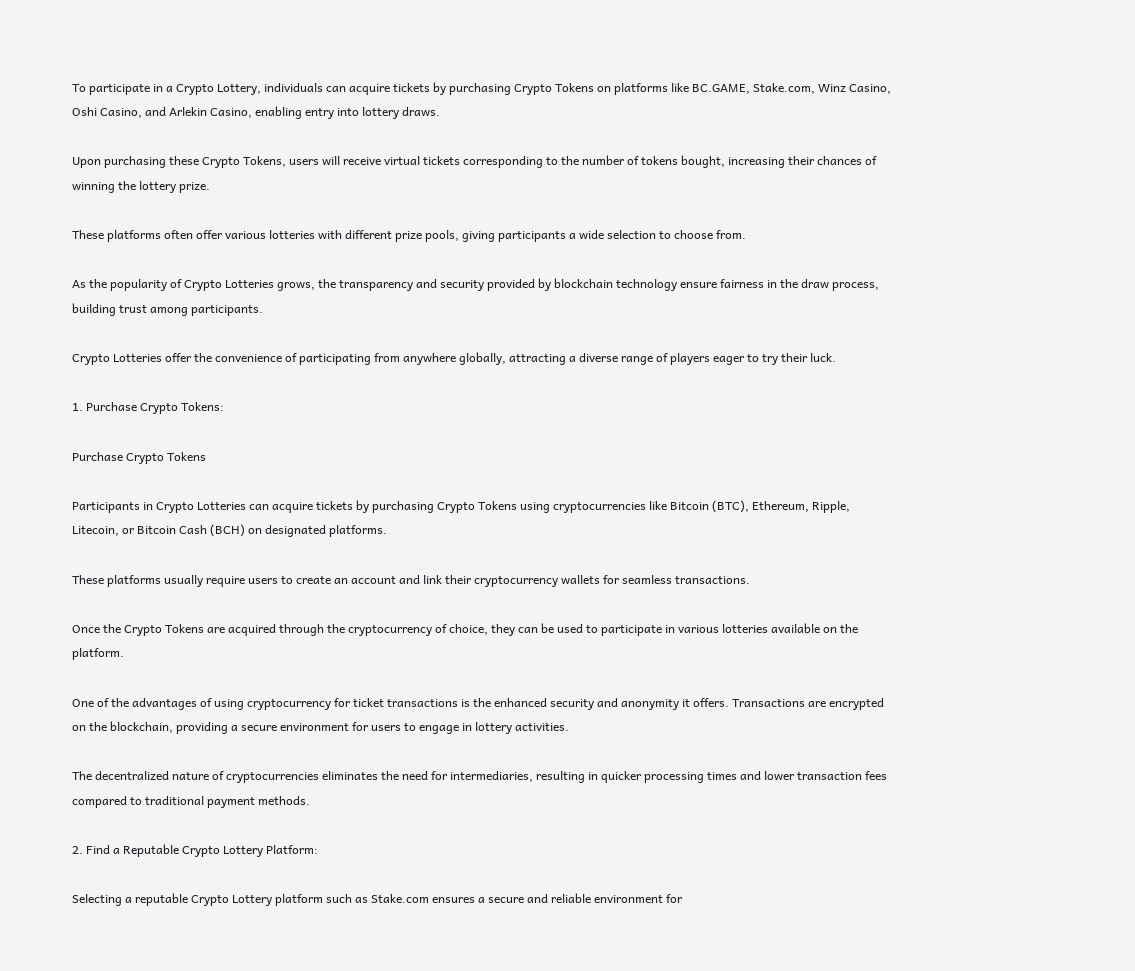To participate in a Crypto Lottery, individuals can acquire tickets by purchasing Crypto Tokens on platforms like BC.GAME, Stake.com, Winz Casino, Oshi Casino, and Arlekin Casino, enabling entry into lottery draws.

Upon purchasing these Crypto Tokens, users will receive virtual tickets corresponding to the number of tokens bought, increasing their chances of winning the lottery prize.

These platforms often offer various lotteries with different prize pools, giving participants a wide selection to choose from.

As the popularity of Crypto Lotteries grows, the transparency and security provided by blockchain technology ensure fairness in the draw process, building trust among participants.

Crypto Lotteries offer the convenience of participating from anywhere globally, attracting a diverse range of players eager to try their luck.

1. Purchase Crypto Tokens:

Purchase Crypto Tokens

Participants in Crypto Lotteries can acquire tickets by purchasing Crypto Tokens using cryptocurrencies like Bitcoin (BTC), Ethereum, Ripple, Litecoin, or Bitcoin Cash (BCH) on designated platforms.

These platforms usually require users to create an account and link their cryptocurrency wallets for seamless transactions.

Once the Crypto Tokens are acquired through the cryptocurrency of choice, they can be used to participate in various lotteries available on the platform.

One of the advantages of using cryptocurrency for ticket transactions is the enhanced security and anonymity it offers. Transactions are encrypted on the blockchain, providing a secure environment for users to engage in lottery activities.

The decentralized nature of cryptocurrencies eliminates the need for intermediaries, resulting in quicker processing times and lower transaction fees compared to traditional payment methods.

2. Find a Reputable Crypto Lottery Platform:

Selecting a reputable Crypto Lottery platform such as Stake.com ensures a secure and reliable environment for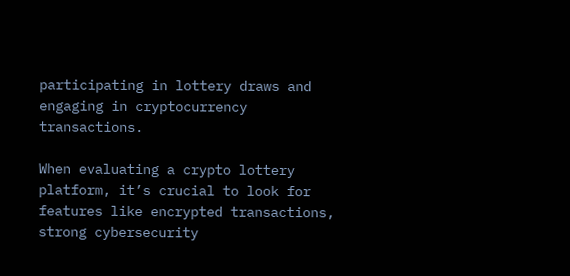participating in lottery draws and engaging in cryptocurrency transactions.

When evaluating a crypto lottery platform, it’s crucial to look for features like encrypted transactions, strong cybersecurity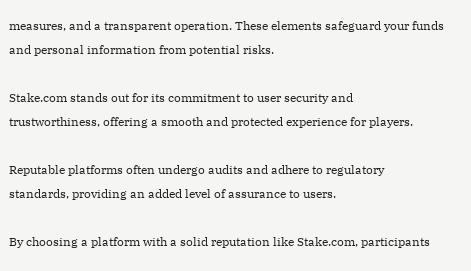measures, and a transparent operation. These elements safeguard your funds and personal information from potential risks.

Stake.com stands out for its commitment to user security and trustworthiness, offering a smooth and protected experience for players.

Reputable platforms often undergo audits and adhere to regulatory standards, providing an added level of assurance to users.

By choosing a platform with a solid reputation like Stake.com, participants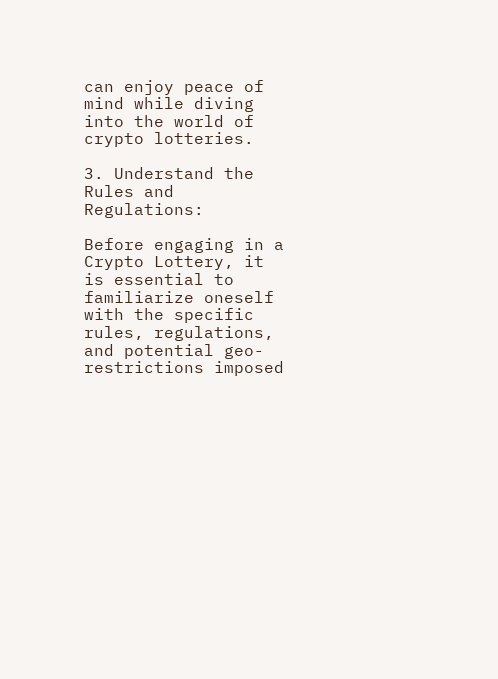can enjoy peace of mind while diving into the world of crypto lotteries.

3. Understand the Rules and Regulations:

Before engaging in a Crypto Lottery, it is essential to familiarize oneself with the specific rules, regulations, and potential geo-restrictions imposed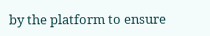by the platform to ensure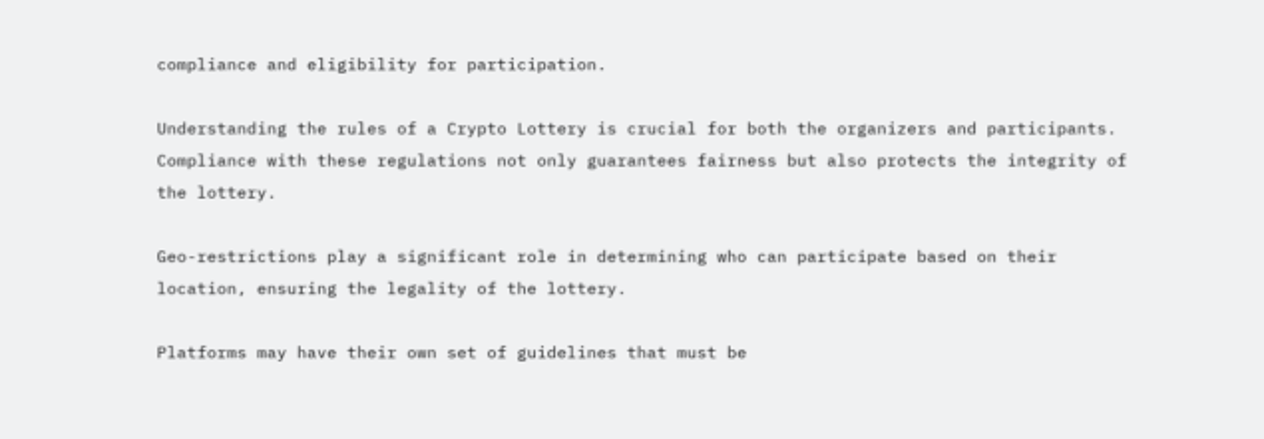compliance and eligibility for participation.

Understanding the rules of a Crypto Lottery is crucial for both the organizers and participants. Compliance with these regulations not only guarantees fairness but also protects the integrity of the lottery.

Geo-restrictions play a significant role in determining who can participate based on their location, ensuring the legality of the lottery.

Platforms may have their own set of guidelines that must be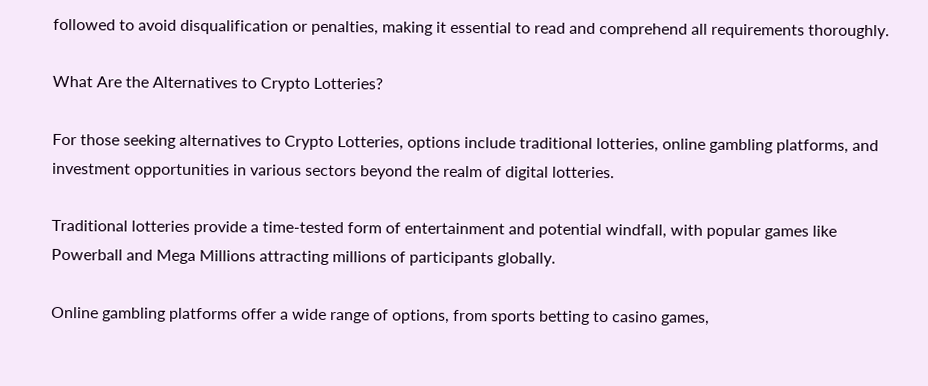followed to avoid disqualification or penalties, making it essential to read and comprehend all requirements thoroughly.

What Are the Alternatives to Crypto Lotteries?

For those seeking alternatives to Crypto Lotteries, options include traditional lotteries, online gambling platforms, and investment opportunities in various sectors beyond the realm of digital lotteries.

Traditional lotteries provide a time-tested form of entertainment and potential windfall, with popular games like Powerball and Mega Millions attracting millions of participants globally.

Online gambling platforms offer a wide range of options, from sports betting to casino games,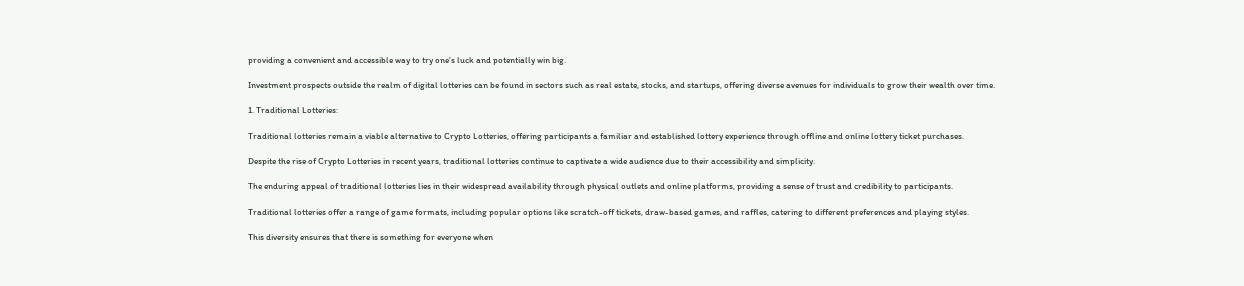providing a convenient and accessible way to try one’s luck and potentially win big.

Investment prospects outside the realm of digital lotteries can be found in sectors such as real estate, stocks, and startups, offering diverse avenues for individuals to grow their wealth over time.

1. Traditional Lotteries:

Traditional lotteries remain a viable alternative to Crypto Lotteries, offering participants a familiar and established lottery experience through offline and online lottery ticket purchases.

Despite the rise of Crypto Lotteries in recent years, traditional lotteries continue to captivate a wide audience due to their accessibility and simplicity.

The enduring appeal of traditional lotteries lies in their widespread availability through physical outlets and online platforms, providing a sense of trust and credibility to participants.

Traditional lotteries offer a range of game formats, including popular options like scratch-off tickets, draw-based games, and raffles, catering to different preferences and playing styles.

This diversity ensures that there is something for everyone when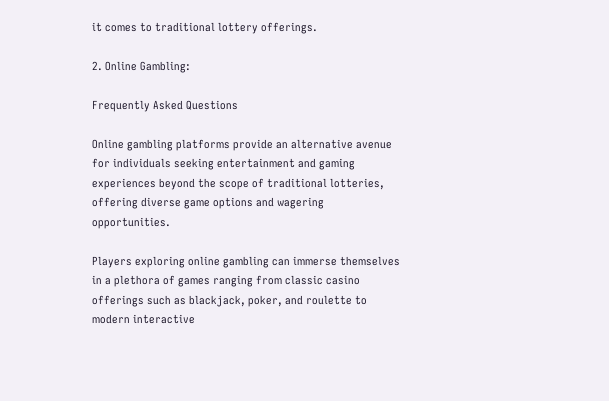it comes to traditional lottery offerings.

2. Online Gambling:

Frequently Asked Questions

Online gambling platforms provide an alternative avenue for individuals seeking entertainment and gaming experiences beyond the scope of traditional lotteries, offering diverse game options and wagering opportunities.

Players exploring online gambling can immerse themselves in a plethora of games ranging from classic casino offerings such as blackjack, poker, and roulette to modern interactive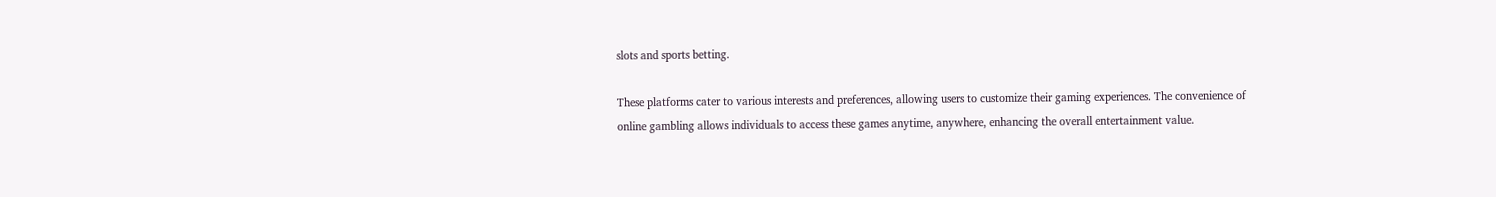slots and sports betting.

These platforms cater to various interests and preferences, allowing users to customize their gaming experiences. The convenience of online gambling allows individuals to access these games anytime, anywhere, enhancing the overall entertainment value.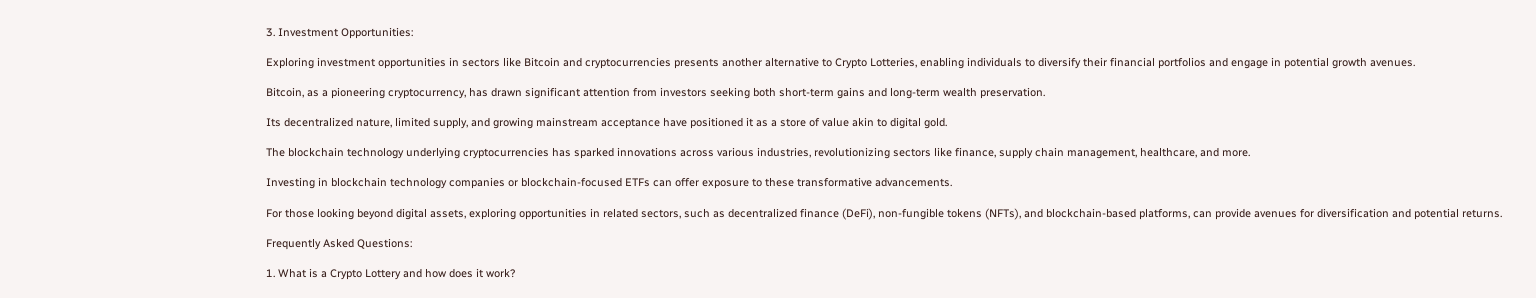3. Investment Opportunities:

Exploring investment opportunities in sectors like Bitcoin and cryptocurrencies presents another alternative to Crypto Lotteries, enabling individuals to diversify their financial portfolios and engage in potential growth avenues.

Bitcoin, as a pioneering cryptocurrency, has drawn significant attention from investors seeking both short-term gains and long-term wealth preservation.

Its decentralized nature, limited supply, and growing mainstream acceptance have positioned it as a store of value akin to digital gold.

The blockchain technology underlying cryptocurrencies has sparked innovations across various industries, revolutionizing sectors like finance, supply chain management, healthcare, and more.

Investing in blockchain technology companies or blockchain-focused ETFs can offer exposure to these transformative advancements.

For those looking beyond digital assets, exploring opportunities in related sectors, such as decentralized finance (DeFi), non-fungible tokens (NFTs), and blockchain-based platforms, can provide avenues for diversification and potential returns.

Frequently Asked Questions:

1. What is a Crypto Lottery and how does it work?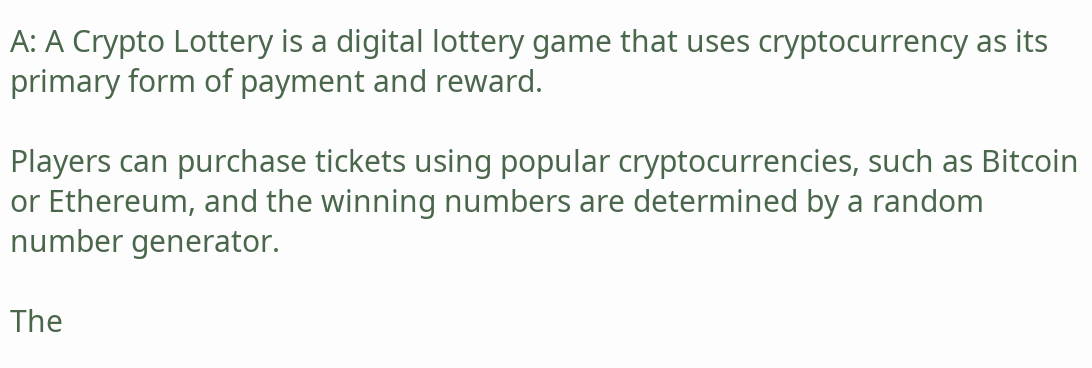A: A Crypto Lottery is a digital lottery game that uses cryptocurrency as its primary form of payment and reward.

Players can purchase tickets using popular cryptocurrencies, such as Bitcoin or Ethereum, and the winning numbers are determined by a random number generator.

The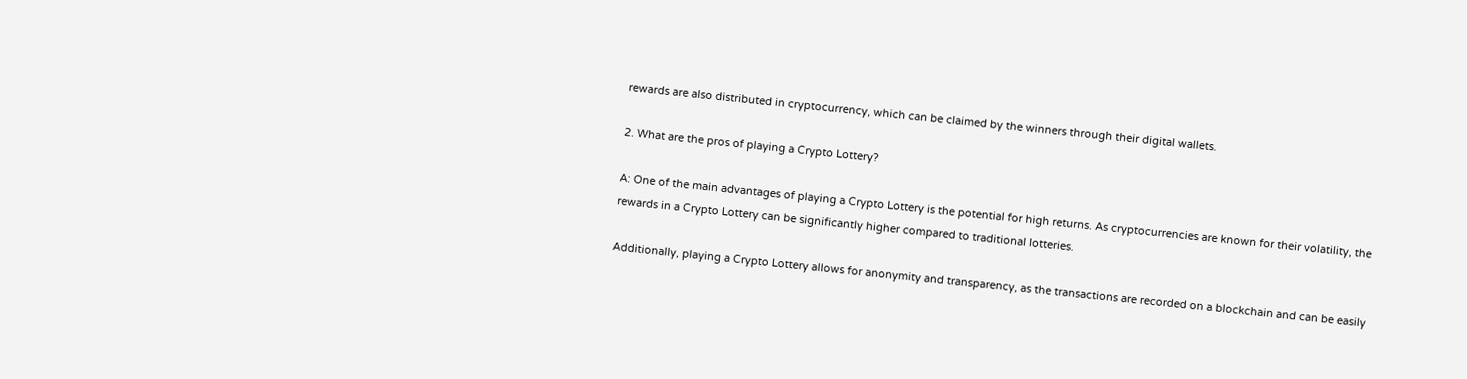rewards are also distributed in cryptocurrency, which can be claimed by the winners through their digital wallets.

2. What are the pros of playing a Crypto Lottery?

A: One of the main advantages of playing a Crypto Lottery is the potential for high returns. As cryptocurrencies are known for their volatility, the rewards in a Crypto Lottery can be significantly higher compared to traditional lotteries.

Additionally, playing a Crypto Lottery allows for anonymity and transparency, as the transactions are recorded on a blockchain and can be easily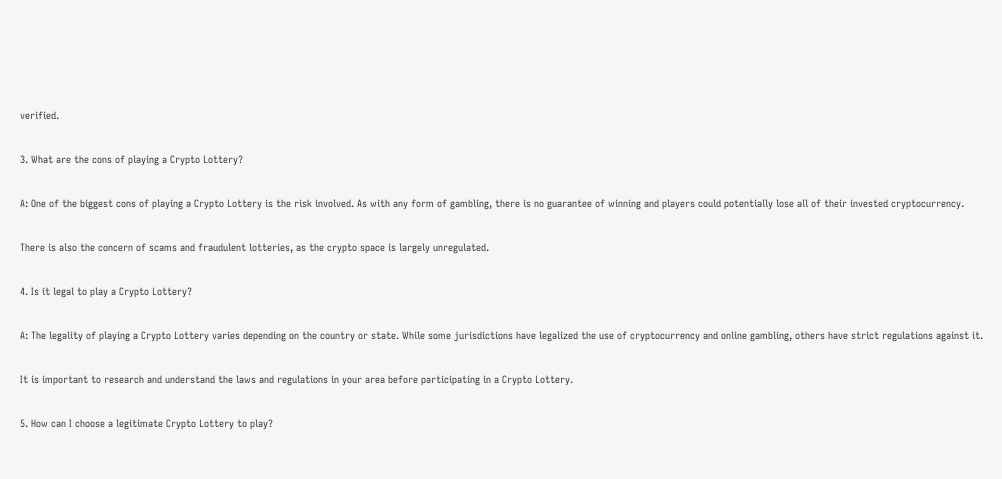verified.

3. What are the cons of playing a Crypto Lottery?

A: One of the biggest cons of playing a Crypto Lottery is the risk involved. As with any form of gambling, there is no guarantee of winning and players could potentially lose all of their invested cryptocurrency.

There is also the concern of scams and fraudulent lotteries, as the crypto space is largely unregulated.

4. Is it legal to play a Crypto Lottery?

A: The legality of playing a Crypto Lottery varies depending on the country or state. While some jurisdictions have legalized the use of cryptocurrency and online gambling, others have strict regulations against it.

It is important to research and understand the laws and regulations in your area before participating in a Crypto Lottery.

5. How can I choose a legitimate Crypto Lottery to play?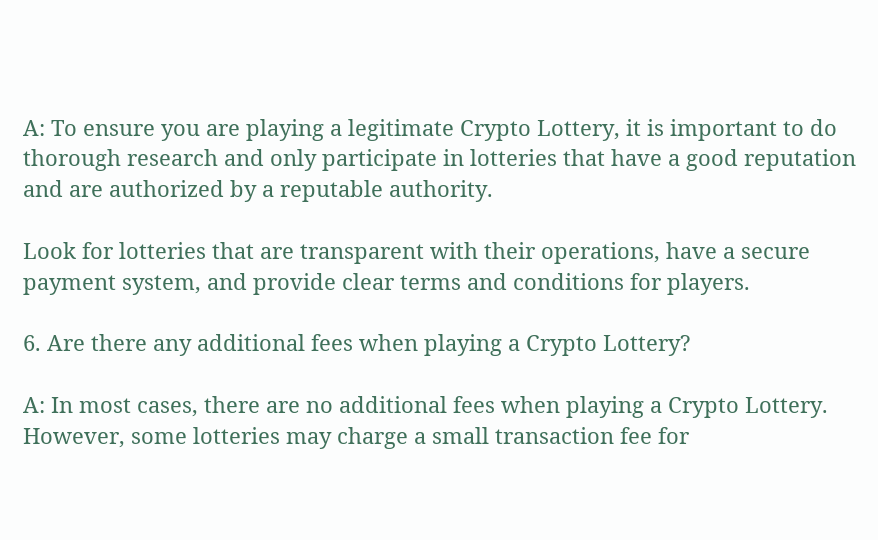A: To ensure you are playing a legitimate Crypto Lottery, it is important to do thorough research and only participate in lotteries that have a good reputation and are authorized by a reputable authority.

Look for lotteries that are transparent with their operations, have a secure payment system, and provide clear terms and conditions for players.

6. Are there any additional fees when playing a Crypto Lottery?

A: In most cases, there are no additional fees when playing a Crypto Lottery. However, some lotteries may charge a small transaction fee for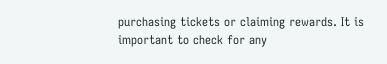purchasing tickets or claiming rewards. It is important to check for any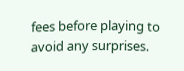fees before playing to avoid any surprises.